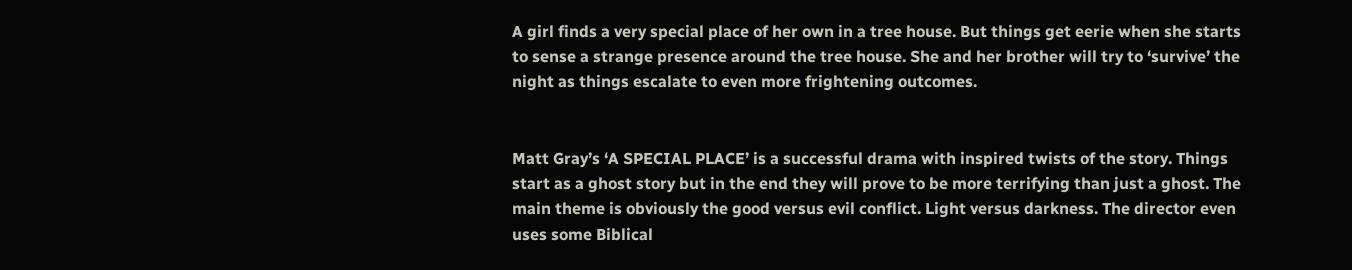A girl finds a very special place of her own in a tree house. But things get eerie when she starts to sense a strange presence around the tree house. She and her brother will try to ‘survive’ the night as things escalate to even more frightening outcomes.


Matt Gray’s ‘A SPECIAL PLACE’ is a successful drama with inspired twists of the story. Things start as a ghost story but in the end they will prove to be more terrifying than just a ghost. The main theme is obviously the good versus evil conflict. Light versus darkness. The director even uses some Biblical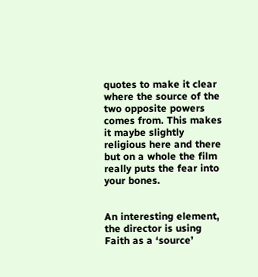quotes to make it clear where the source of the two opposite powers comes from. This makes it maybe slightly religious here and there but on a whole the film really puts the fear into your bones.


An interesting element, the director is using Faith as a ‘source’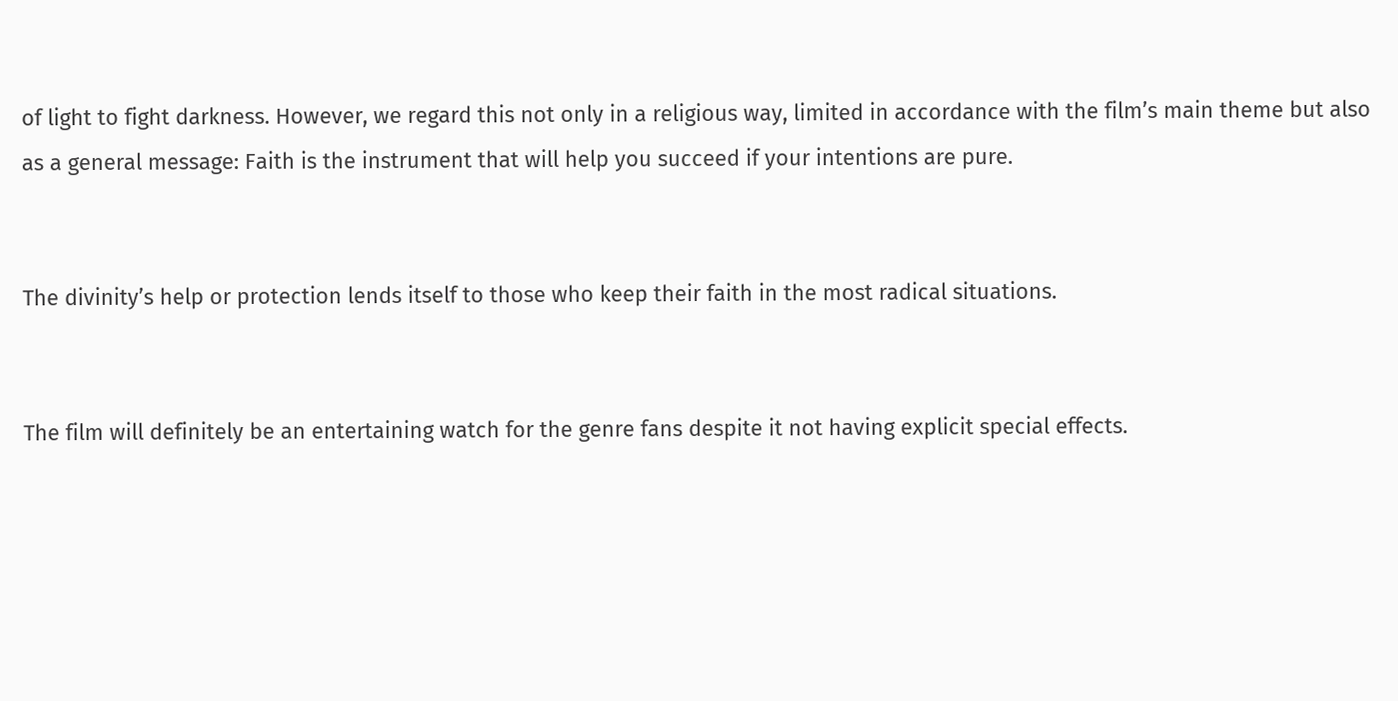of light to fight darkness. However, we regard this not only in a religious way, limited in accordance with the film’s main theme but also as a general message: Faith is the instrument that will help you succeed if your intentions are pure.


The divinity’s help or protection lends itself to those who keep their faith in the most radical situations.


The film will definitely be an entertaining watch for the genre fans despite it not having explicit special effects.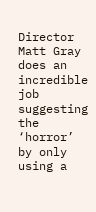Director Matt Gray does an incredible job suggesting the ‘horror’ by only using a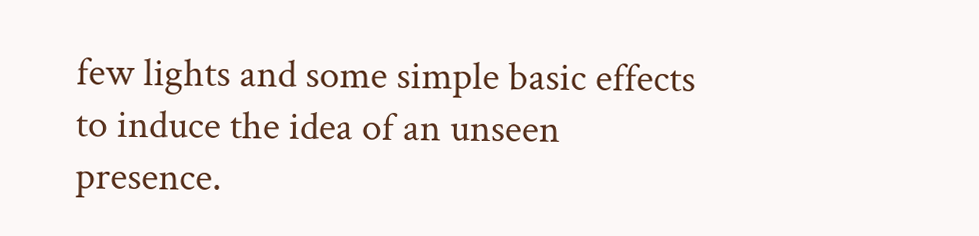few lights and some simple basic effects to induce the idea of an unseen presence.